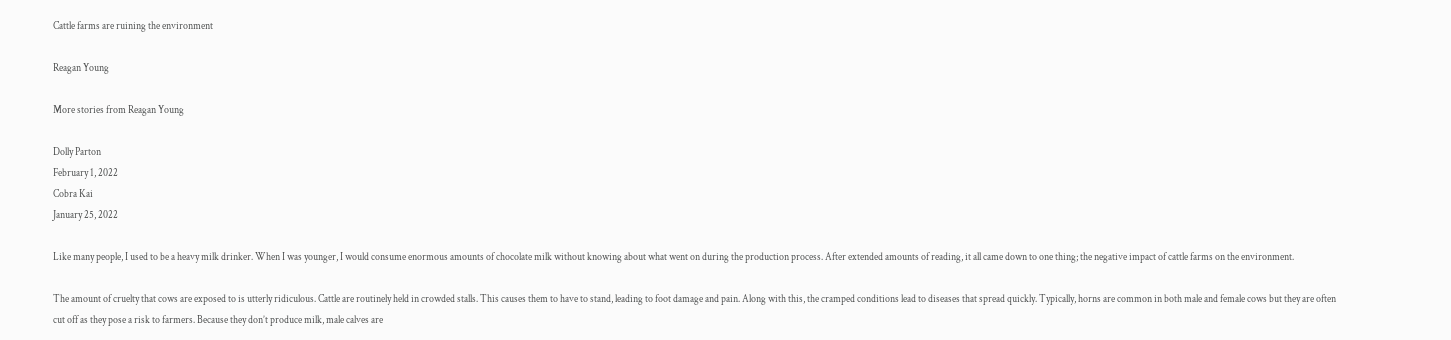Cattle farms are ruining the environment

Reagan Young

More stories from Reagan Young

Dolly Parton
February 1, 2022
Cobra Kai
January 25, 2022

Like many people, I used to be a heavy milk drinker. When I was younger, I would consume enormous amounts of chocolate milk without knowing about what went on during the production process. After extended amounts of reading, it all came down to one thing; the negative impact of cattle farms on the environment.

The amount of cruelty that cows are exposed to is utterly ridiculous. Cattle are routinely held in crowded stalls. This causes them to have to stand, leading to foot damage and pain. Along with this, the cramped conditions lead to diseases that spread quickly. Typically, horns are common in both male and female cows but they are often cut off as they pose a risk to farmers. Because they don’t produce milk, male calves are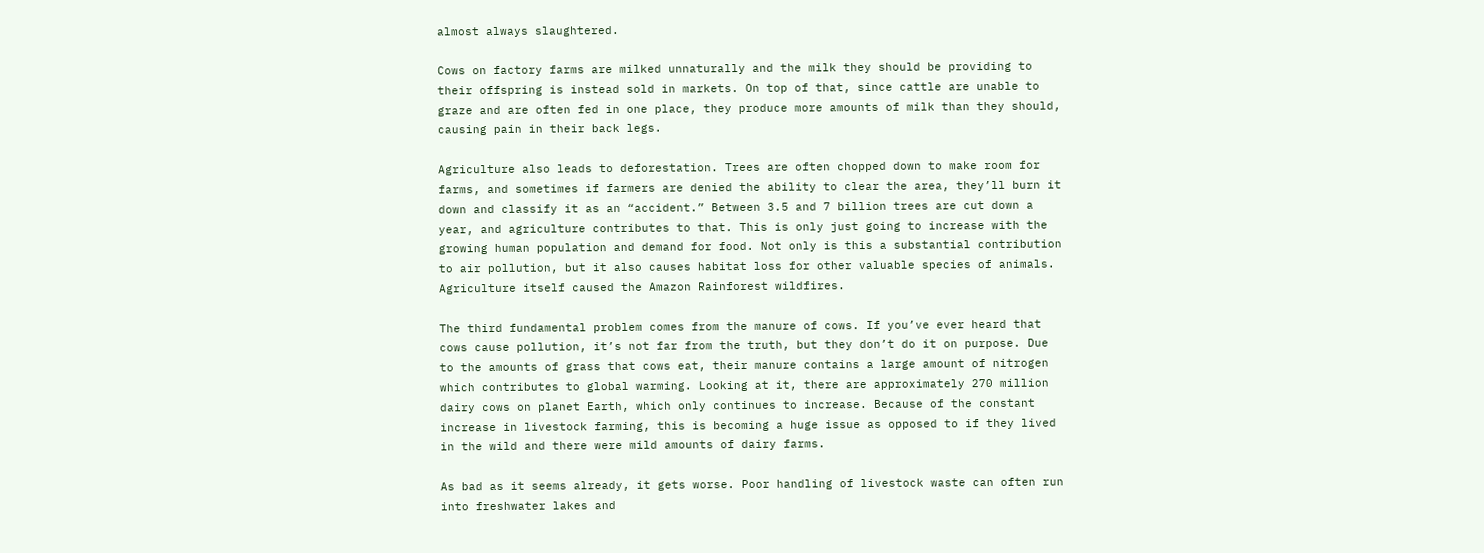almost always slaughtered.

Cows on factory farms are milked unnaturally and the milk they should be providing to their offspring is instead sold in markets. On top of that, since cattle are unable to graze and are often fed in one place, they produce more amounts of milk than they should, causing pain in their back legs.

Agriculture also leads to deforestation. Trees are often chopped down to make room for farms, and sometimes if farmers are denied the ability to clear the area, they’ll burn it down and classify it as an “accident.” Between 3.5 and 7 billion trees are cut down a year, and agriculture contributes to that. This is only just going to increase with the growing human population and demand for food. Not only is this a substantial contribution to air pollution, but it also causes habitat loss for other valuable species of animals. Agriculture itself caused the Amazon Rainforest wildfires.

The third fundamental problem comes from the manure of cows. If you’ve ever heard that cows cause pollution, it’s not far from the truth, but they don’t do it on purpose. Due to the amounts of grass that cows eat, their manure contains a large amount of nitrogen which contributes to global warming. Looking at it, there are approximately 270 million dairy cows on planet Earth, which only continues to increase. Because of the constant increase in livestock farming, this is becoming a huge issue as opposed to if they lived in the wild and there were mild amounts of dairy farms.

As bad as it seems already, it gets worse. Poor handling of livestock waste can often run into freshwater lakes and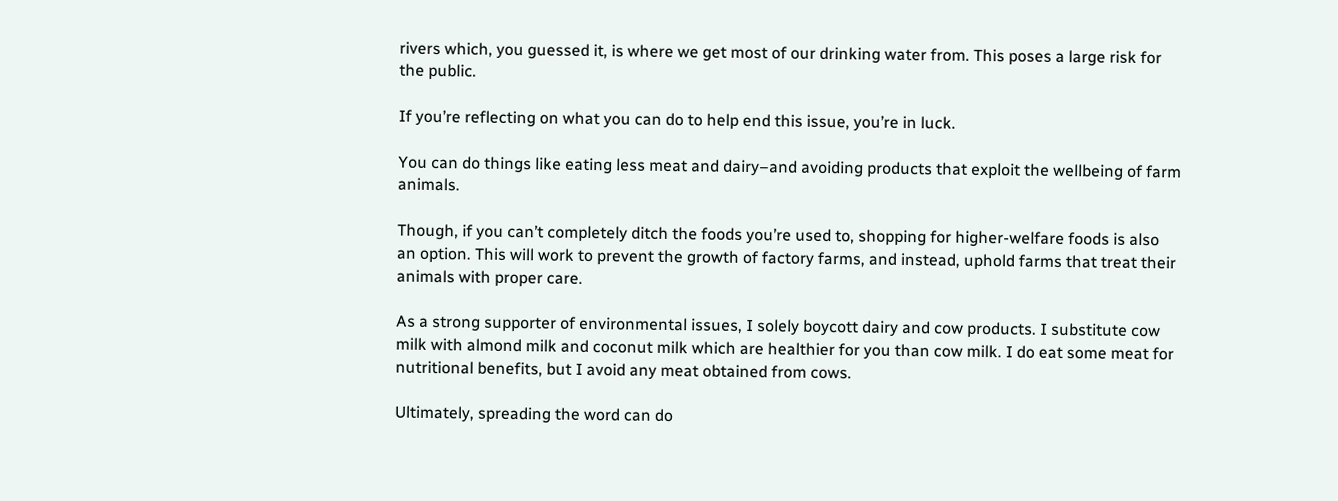rivers which, you guessed it, is where we get most of our drinking water from. This poses a large risk for the public.

If you’re reflecting on what you can do to help end this issue, you’re in luck.

You can do things like eating less meat and dairy–and avoiding products that exploit the wellbeing of farm animals.

Though, if you can’t completely ditch the foods you’re used to, shopping for higher-welfare foods is also an option. This will work to prevent the growth of factory farms, and instead, uphold farms that treat their animals with proper care.

As a strong supporter of environmental issues, I solely boycott dairy and cow products. I substitute cow milk with almond milk and coconut milk which are healthier for you than cow milk. I do eat some meat for nutritional benefits, but I avoid any meat obtained from cows.

Ultimately, spreading the word can do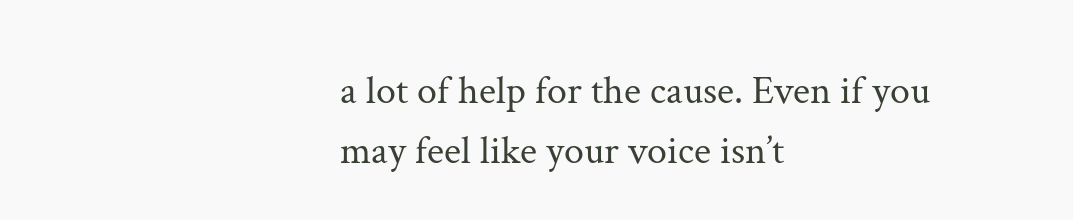a lot of help for the cause. Even if you may feel like your voice isn’t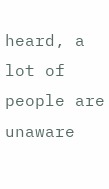heard, a lot of people are unaware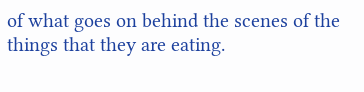of what goes on behind the scenes of the things that they are eating.